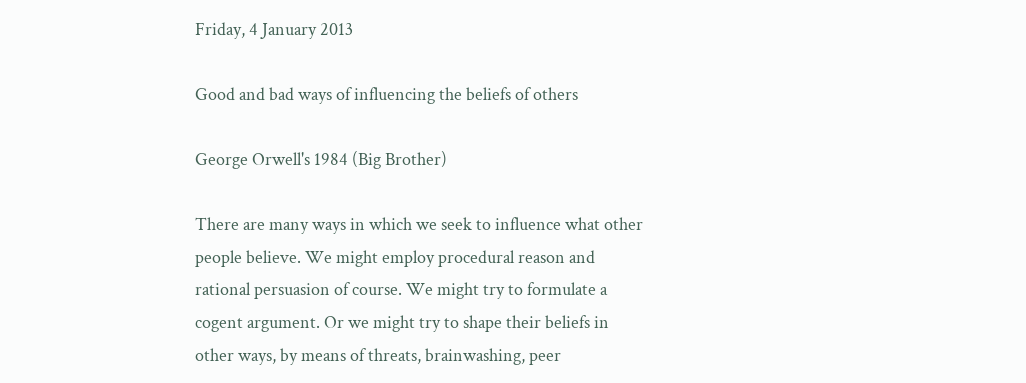Friday, 4 January 2013

Good and bad ways of influencing the beliefs of others

George Orwell's 1984 (Big Brother)

There are many ways in which we seek to influence what other people believe. We might employ procedural reason and rational persuasion of course. We might try to formulate a cogent argument. Or we might try to shape their beliefs in other ways, by means of threats, brainwashing, peer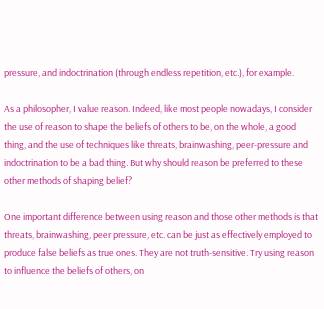pressure, and indoctrination (through endless repetition, etc.), for example.

As a philosopher, I value reason. Indeed, like most people nowadays, I consider the use of reason to shape the beliefs of others to be, on the whole, a good thing, and the use of techniques like threats, brainwashing, peer-pressure and indoctrination to be a bad thing. But why should reason be preferred to these other methods of shaping belief?

One important difference between using reason and those other methods is that threats, brainwashing, peer pressure, etc. can be just as effectively employed to produce false beliefs as true ones. They are not truth-sensitive. Try using reason to influence the beliefs of others, on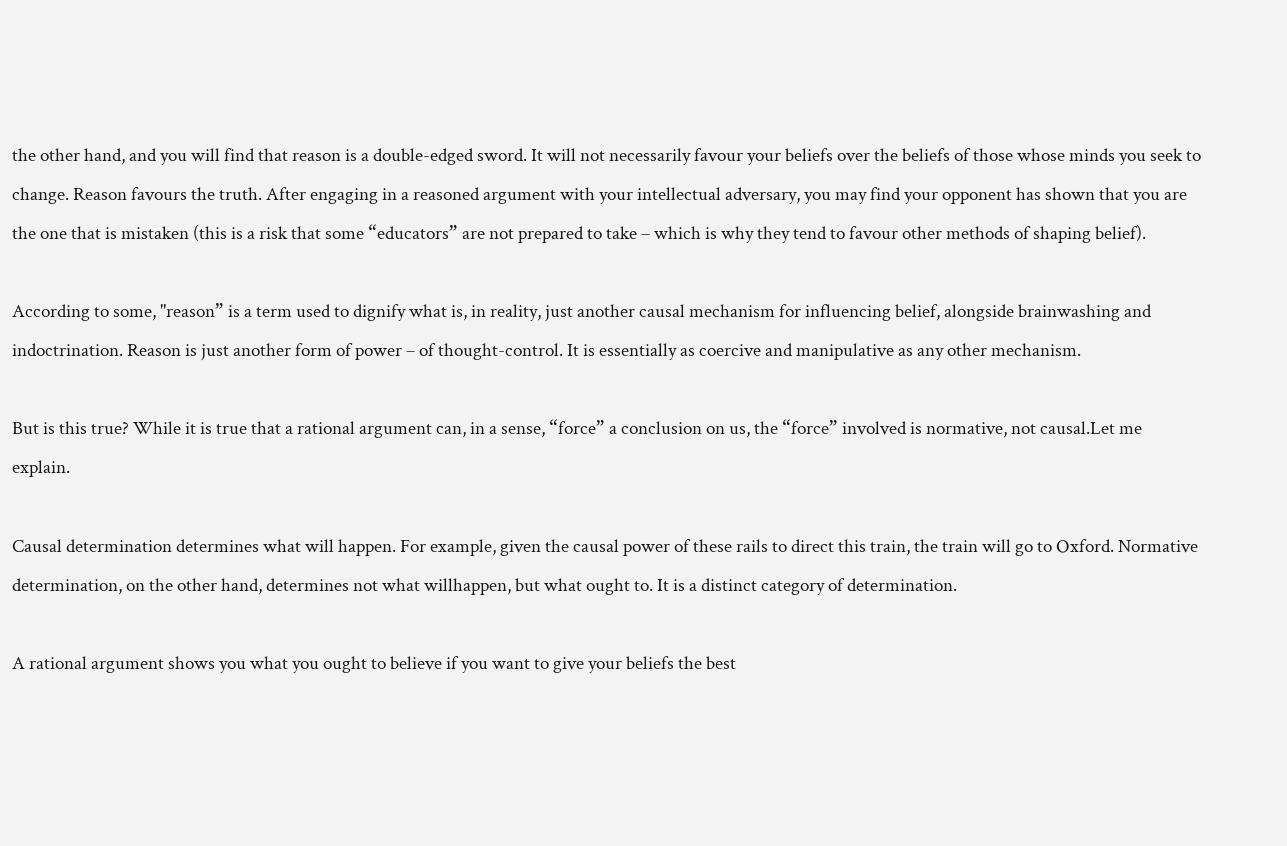the other hand, and you will find that reason is a double-edged sword. It will not necessarily favour your beliefs over the beliefs of those whose minds you seek to change. Reason favours the truth. After engaging in a reasoned argument with your intellectual adversary, you may find your opponent has shown that you are the one that is mistaken (this is a risk that some “educators” are not prepared to take – which is why they tend to favour other methods of shaping belief).

According to some, "reason” is a term used to dignify what is, in reality, just another causal mechanism for influencing belief, alongside brainwashing and indoctrination. Reason is just another form of power – of thought-control. It is essentially as coercive and manipulative as any other mechanism.

But is this true? While it is true that a rational argument can, in a sense, “force” a conclusion on us, the “force” involved is normative, not causal.Let me explain.

Causal determination determines what will happen. For example, given the causal power of these rails to direct this train, the train will go to Oxford. Normative determination, on the other hand, determines not what willhappen, but what ought to. It is a distinct category of determination.

A rational argument shows you what you ought to believe if you want to give your beliefs the best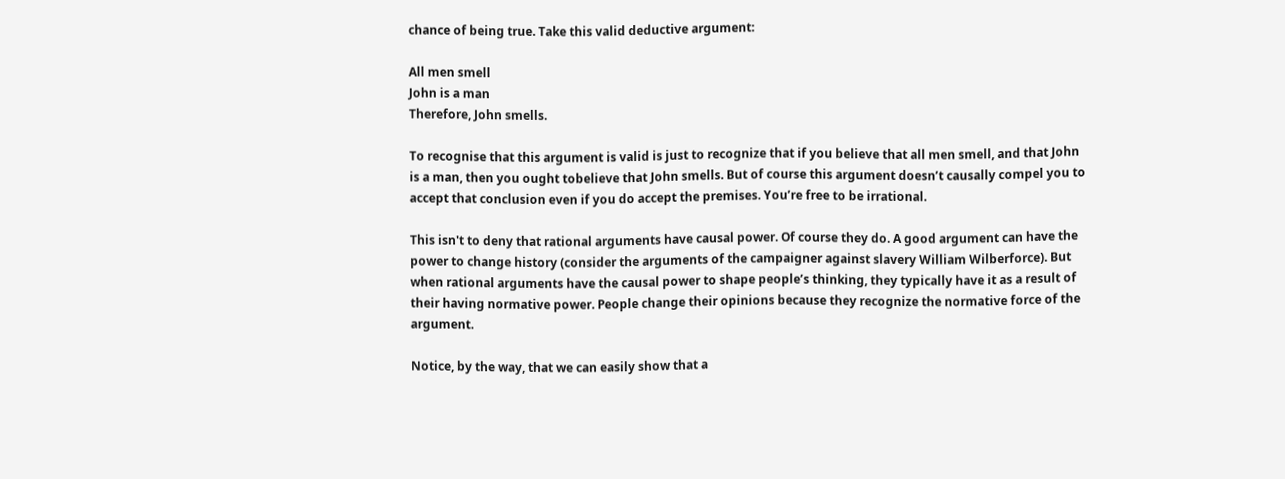chance of being true. Take this valid deductive argument:

All men smell
John is a man
Therefore, John smells.

To recognise that this argument is valid is just to recognize that if you believe that all men smell, and that John is a man, then you ought tobelieve that John smells. But of course this argument doesn’t causally compel you to accept that conclusion even if you do accept the premises. You’re free to be irrational.

This isn't to deny that rational arguments have causal power. Of course they do. A good argument can have the power to change history (consider the arguments of the campaigner against slavery William Wilberforce). But when rational arguments have the causal power to shape people’s thinking, they typically have it as a result of their having normative power. People change their opinions because they recognize the normative force of the argument.

Notice, by the way, that we can easily show that a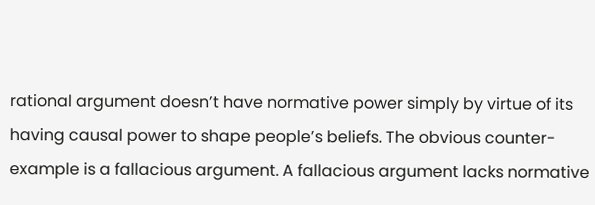rational argument doesn’t have normative power simply by virtue of its having causal power to shape people’s beliefs. The obvious counter-example is a fallacious argument. A fallacious argument lacks normative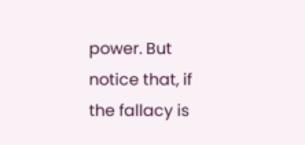power. But notice that, if the fallacy is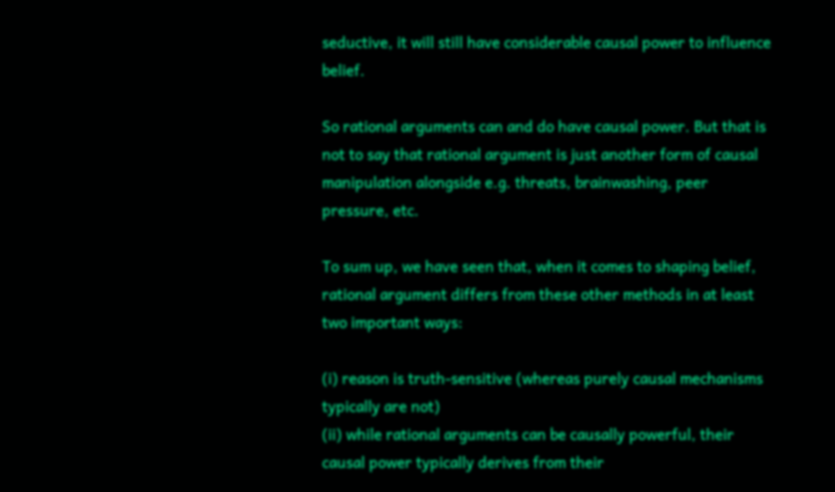seductive, it will still have considerable causal power to influence belief.

So rational arguments can and do have causal power. But that is not to say that rational argument is just another form of causal manipulation alongside e.g. threats, brainwashing, peer pressure, etc.

To sum up, we have seen that, when it comes to shaping belief, rational argument differs from these other methods in at least two important ways:

(i) reason is truth-sensitive (whereas purely causal mechanisms typically are not)
(ii) while rational arguments can be causally powerful, their causal power typically derives from their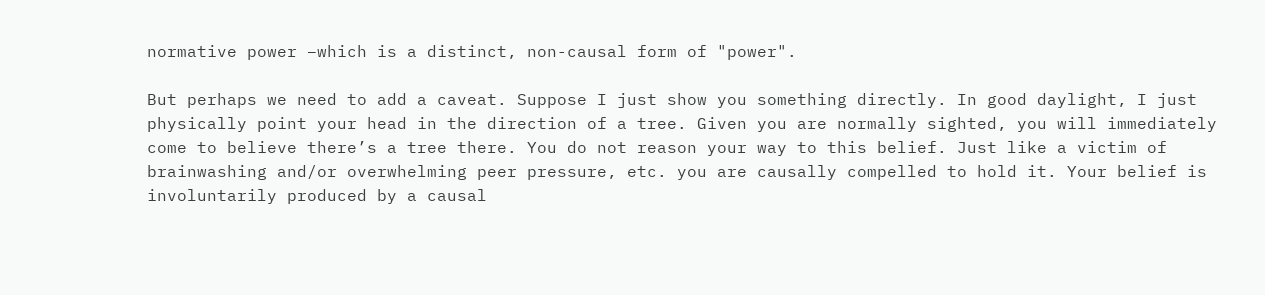normative power –which is a distinct, non-causal form of "power".

But perhaps we need to add a caveat. Suppose I just show you something directly. In good daylight, I just physically point your head in the direction of a tree. Given you are normally sighted, you will immediately come to believe there’s a tree there. You do not reason your way to this belief. Just like a victim of brainwashing and/or overwhelming peer pressure, etc. you are causally compelled to hold it. Your belief is involuntarily produced by a causal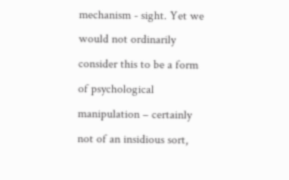mechanism - sight. Yet we would not ordinarily consider this to be a form of psychological manipulation – certainly not of an insidious sort,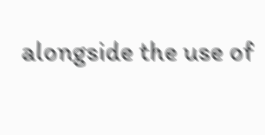alongside the use of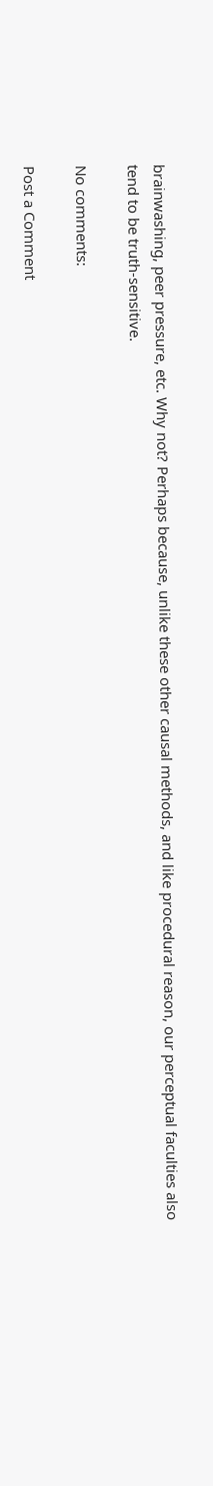brainwashing, peer pressure, etc. Why not? Perhaps because, unlike these other causal methods, and like procedural reason, our perceptual faculties also tend to be truth-sensitive.

No comments:

Post a Comment